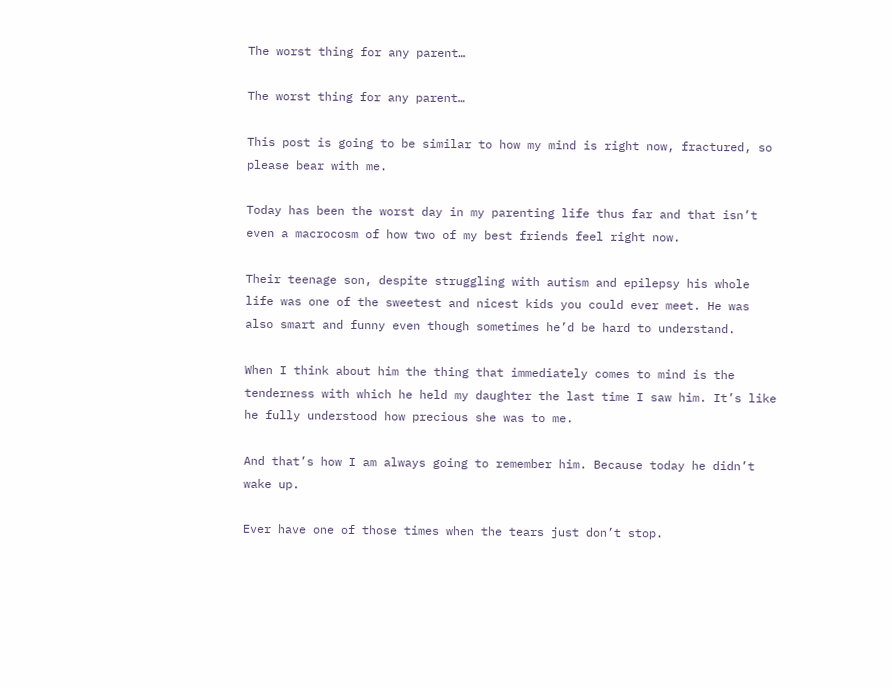The worst thing for any parent…

The worst thing for any parent…

This post is going to be similar to how my mind is right now, fractured, so please bear with me.

Today has been the worst day in my parenting life thus far and that isn’t even a macrocosm of how two of my best friends feel right now.

Their teenage son, despite struggling with autism and epilepsy his whole life was one of the sweetest and nicest kids you could ever meet. He was also smart and funny even though sometimes he’d be hard to understand.

When I think about him the thing that immediately comes to mind is the tenderness with which he held my daughter the last time I saw him. It’s like he fully understood how precious she was to me.

And that’s how I am always going to remember him. Because today he didn’t wake up.

Ever have one of those times when the tears just don’t stop.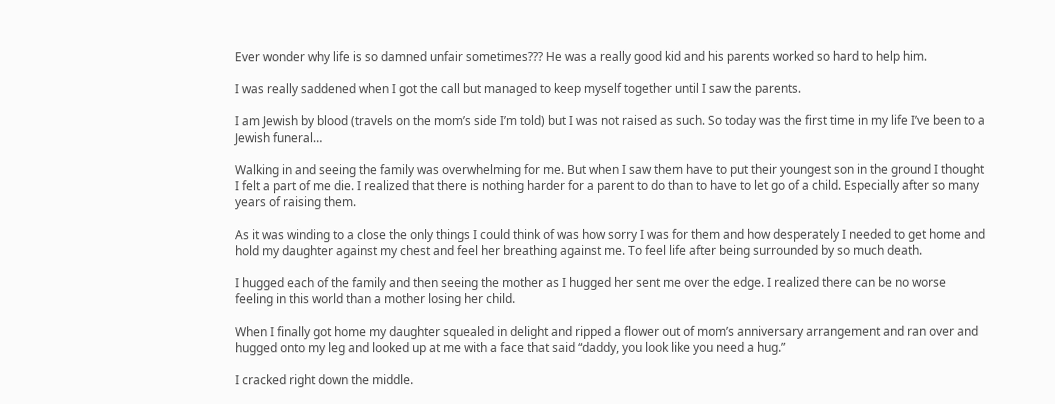Ever wonder why life is so damned unfair sometimes??? He was a really good kid and his parents worked so hard to help him.

I was really saddened when I got the call but managed to keep myself together until I saw the parents.

I am Jewish by blood (travels on the mom’s side I’m told) but I was not raised as such. So today was the first time in my life I’ve been to a Jewish funeral…

Walking in and seeing the family was overwhelming for me. But when I saw them have to put their youngest son in the ground I thought I felt a part of me die. I realized that there is nothing harder for a parent to do than to have to let go of a child. Especially after so many years of raising them.

As it was winding to a close the only things I could think of was how sorry I was for them and how desperately I needed to get home and hold my daughter against my chest and feel her breathing against me. To feel life after being surrounded by so much death.

I hugged each of the family and then seeing the mother as I hugged her sent me over the edge. I realized there can be no worse feeling in this world than a mother losing her child.

When I finally got home my daughter squealed in delight and ripped a flower out of mom’s anniversary arrangement and ran over and hugged onto my leg and looked up at me with a face that said “daddy, you look like you need a hug.”

I cracked right down the middle.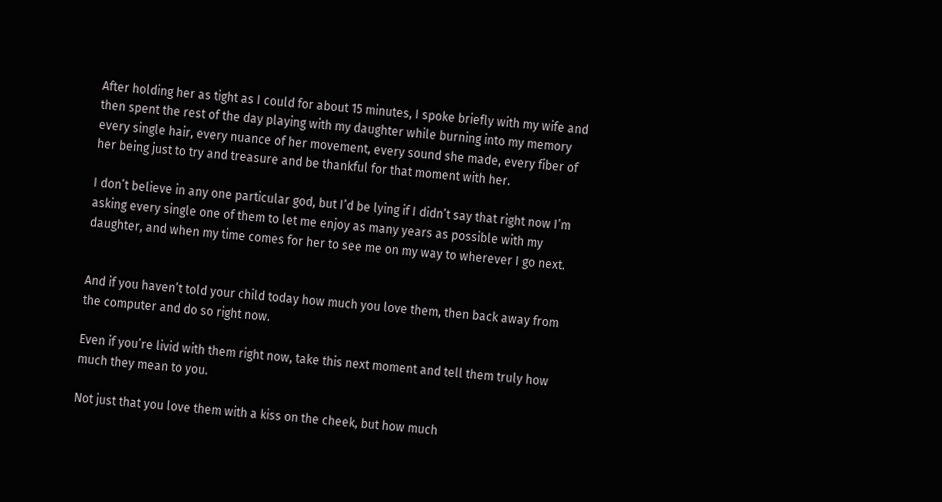After holding her as tight as I could for about 15 minutes, I spoke briefly with my wife and then spent the rest of the day playing with my daughter while burning into my memory every single hair, every nuance of her movement, every sound she made, every fiber of her being just to try and treasure and be thankful for that moment with her.

I don’t believe in any one particular god, but I’d be lying if I didn’t say that right now I’m asking every single one of them to let me enjoy as many years as possible with my daughter, and when my time comes for her to see me on my way to wherever I go next.


And if you haven’t told your child today how much you love them, then back away from the computer and do so right now.

Even if you’re livid with them right now, take this next moment and tell them truly how much they mean to you.

Not just that you love them with a kiss on the cheek, but how much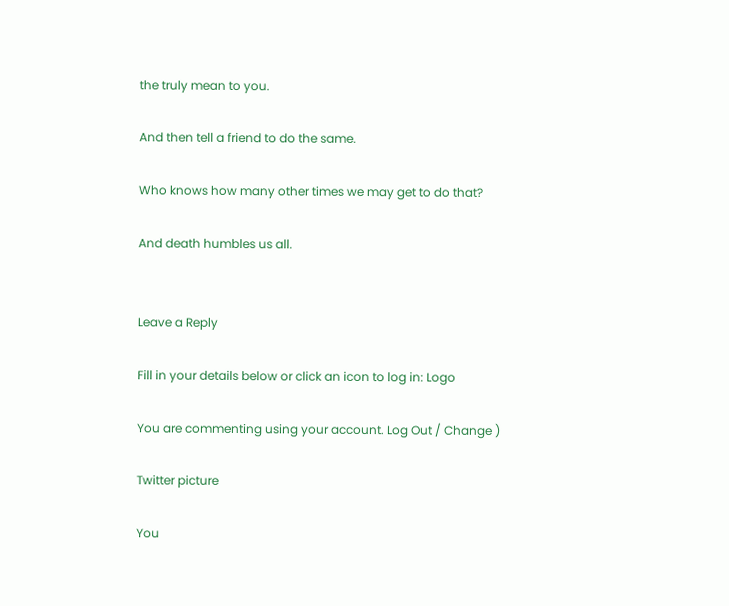the truly mean to you.

And then tell a friend to do the same.

Who knows how many other times we may get to do that?

And death humbles us all.


Leave a Reply

Fill in your details below or click an icon to log in: Logo

You are commenting using your account. Log Out / Change )

Twitter picture

You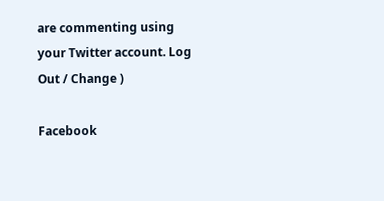are commenting using your Twitter account. Log Out / Change )

Facebook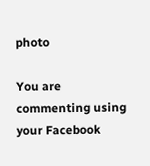photo

You are commenting using your Facebook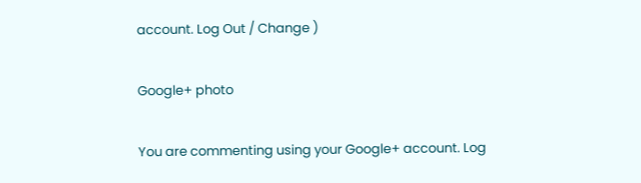account. Log Out / Change )

Google+ photo

You are commenting using your Google+ account. Log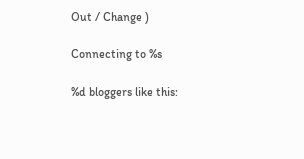Out / Change )

Connecting to %s

%d bloggers like this: